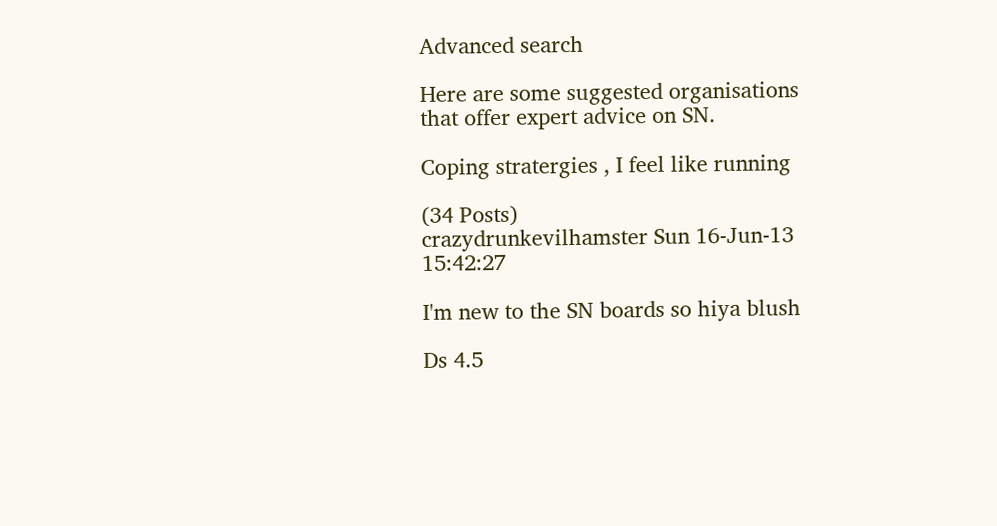Advanced search

Here are some suggested organisations that offer expert advice on SN.

Coping stratergies , I feel like running

(34 Posts)
crazydrunkevilhamster Sun 16-Jun-13 15:42:27

I'm new to the SN boards so hiya blush

Ds 4.5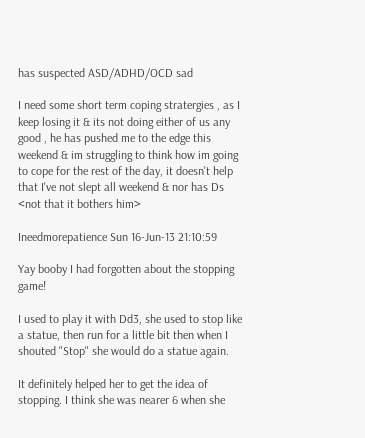has suspected ASD/ADHD/OCD sad

I need some short term coping stratergies , as I keep losing it & its not doing either of us any good , he has pushed me to the edge this weekend & im struggling to think how im going to cope for the rest of the day, it doesn't help that I've not slept all weekend & nor has Ds <not that it bothers him>

Ineedmorepatience Sun 16-Jun-13 21:10:59

Yay booby I had forgotten about the stopping game!

I used to play it with Dd3, she used to stop like a statue, then run for a little bit then when I shouted "Stop" she would do a statue again.

It definitely helped her to get the idea of stopping. I think she was nearer 6 when she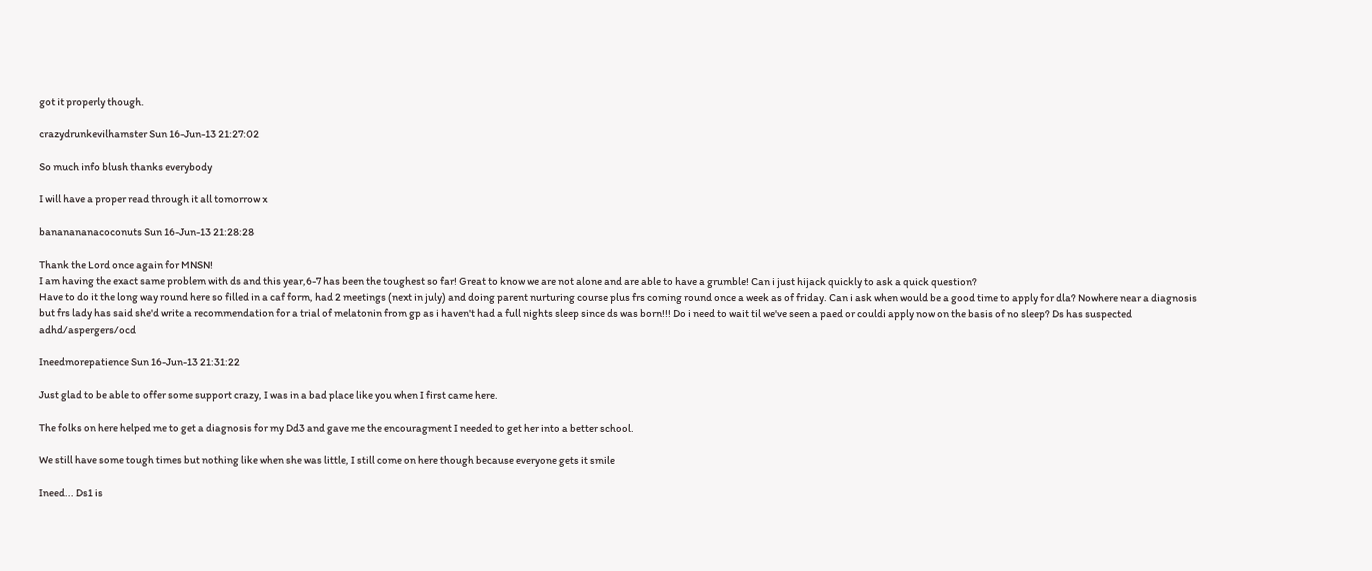got it properly though.

crazydrunkevilhamster Sun 16-Jun-13 21:27:02

So much info blush thanks everybody

I will have a proper read through it all tomorrow x

bananananacoconuts Sun 16-Jun-13 21:28:28

Thank the Lord once again for MNSN!
I am having the exact same problem with ds and this year,6-7 has been the toughest so far! Great to know we are not alone and are able to have a grumble! Can i just hijack quickly to ask a quick question?
Have to do it the long way round here so filled in a caf form, had 2 meetings (next in july) and doing parent nurturing course plus frs coming round once a week as of friday. Can i ask when would be a good time to apply for dla? Nowhere near a diagnosis but frs lady has said she'd write a recommendation for a trial of melatonin from gp as i haven't had a full nights sleep since ds was born!!! Do i need to wait til we've seen a paed or couldi apply now on the basis of no sleep? Ds has suspected adhd/aspergers/ocd

Ineedmorepatience Sun 16-Jun-13 21:31:22

Just glad to be able to offer some support crazy, I was in a bad place like you when I first came here.

The folks on here helped me to get a diagnosis for my Dd3 and gave me the encouragment I needed to get her into a better school.

We still have some tough times but nothing like when she was little, I still come on here though because everyone gets it smile

Ineed... Ds1 is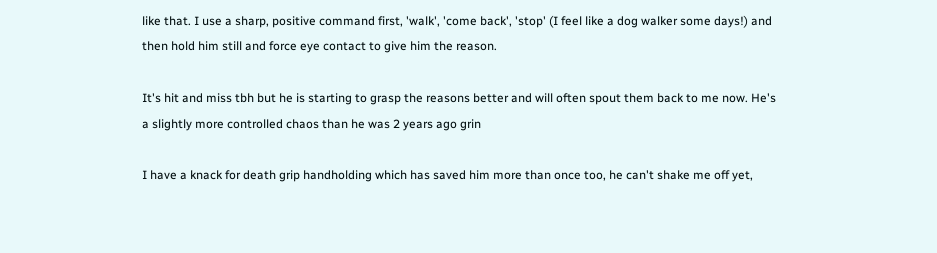like that. I use a sharp, positive command first, 'walk', 'come back', 'stop' (I feel like a dog walker some days!) and then hold him still and force eye contact to give him the reason.

It's hit and miss tbh but he is starting to grasp the reasons better and will often spout them back to me now. He's a slightly more controlled chaos than he was 2 years ago grin

I have a knack for death grip handholding which has saved him more than once too, he can't shake me off yet,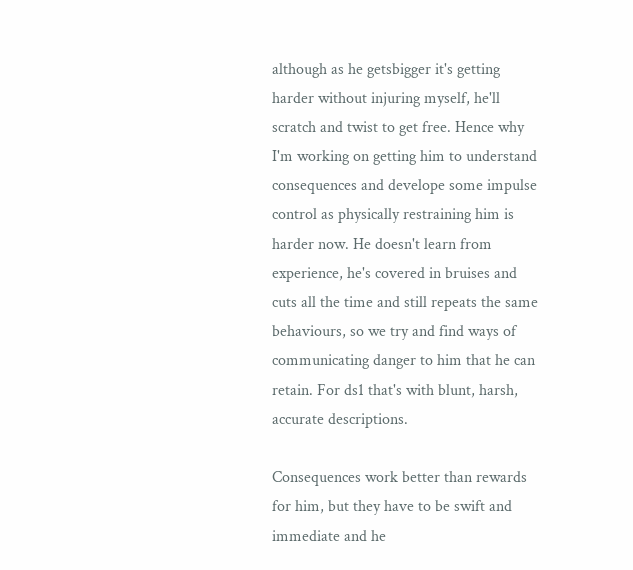although as he getsbigger it's getting harder without injuring myself, he'll scratch and twist to get free. Hence why I'm working on getting him to understand consequences and develope some impulse control as physically restraining him is harder now. He doesn't learn from experience, he's covered in bruises and cuts all the time and still repeats the same behaviours, so we try and find ways of communicating danger to him that he can retain. For ds1 that's with blunt, harsh, accurate descriptions.

Consequences work better than rewards for him, but they have to be swift and immediate and he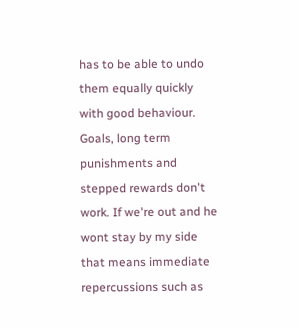has to be able to undo them equally quickly with good behaviour. Goals, long term punishments and stepped rewards don't work. If we're out and he wont stay by my side that means immediate repercussions such as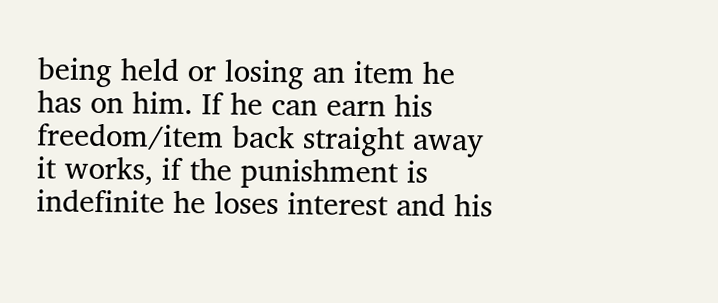being held or losing an item he has on him. If he can earn his freedom/item back straight away it works, if the punishment is indefinite he loses interest and his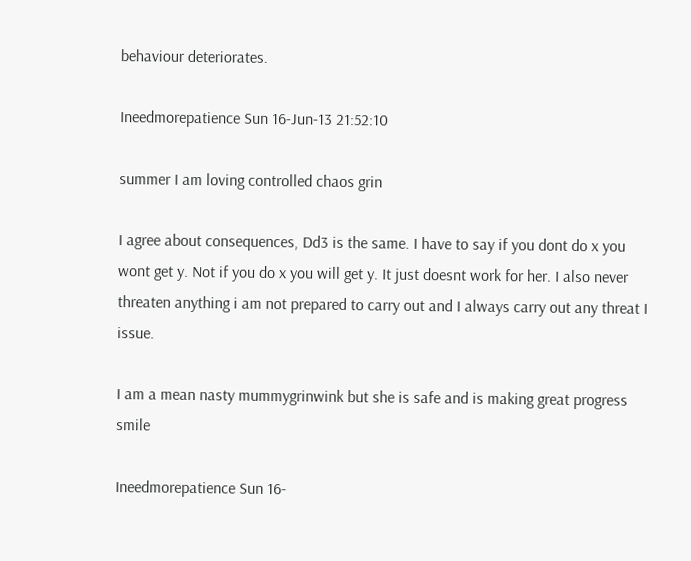behaviour deteriorates.

Ineedmorepatience Sun 16-Jun-13 21:52:10

summer I am loving controlled chaos grin

I agree about consequences, Dd3 is the same. I have to say if you dont do x you wont get y. Not if you do x you will get y. It just doesnt work for her. I also never threaten anything i am not prepared to carry out and I always carry out any threat I issue.

I am a mean nasty mummygrinwink but she is safe and is making great progress smile

Ineedmorepatience Sun 16-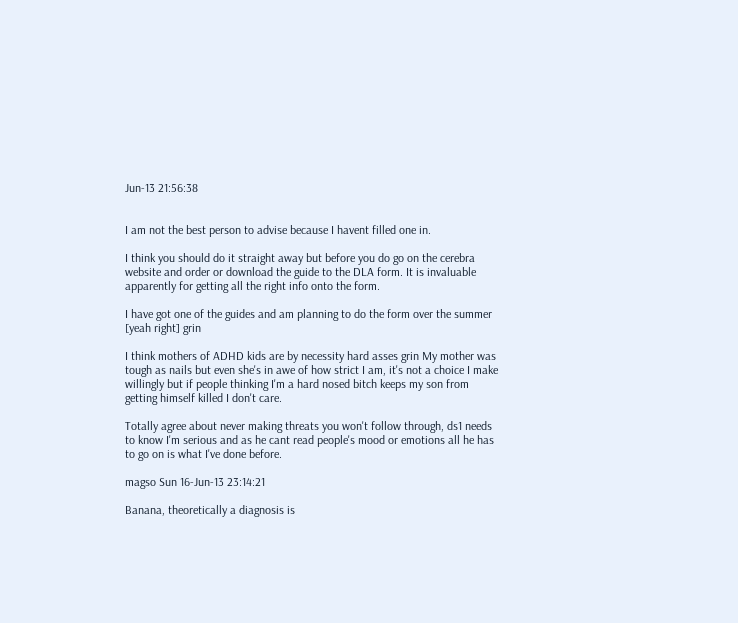Jun-13 21:56:38


I am not the best person to advise because I havent filled one in.

I think you should do it straight away but before you do go on the cerebra website and order or download the guide to the DLA form. It is invaluable apparently for getting all the right info onto the form.

I have got one of the guides and am planning to do the form over the summer [yeah right] grin

I think mothers of ADHD kids are by necessity hard asses grin My mother was tough as nails but even she's in awe of how strict I am, it's not a choice I make willingly but if people thinking I'm a hard nosed bitch keeps my son from getting himself killed I don't care.

Totally agree about never making threats you won't follow through, ds1 needs to know I'm serious and as he cant read people's mood or emotions all he has to go on is what I've done before.

magso Sun 16-Jun-13 23:14:21

Banana, theoretically a diagnosis is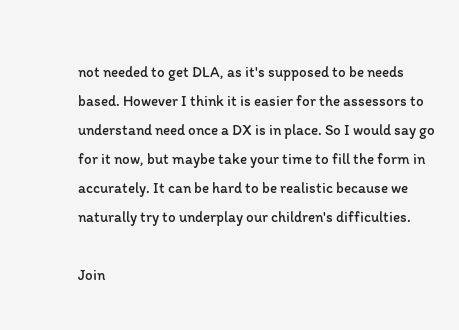not needed to get DLA, as it's supposed to be needs based. However I think it is easier for the assessors to understand need once a DX is in place. So I would say go for it now, but maybe take your time to fill the form in accurately. It can be hard to be realistic because we naturally try to underplay our children's difficulties.

Join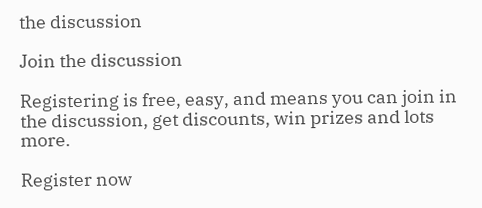the discussion

Join the discussion

Registering is free, easy, and means you can join in the discussion, get discounts, win prizes and lots more.

Register now